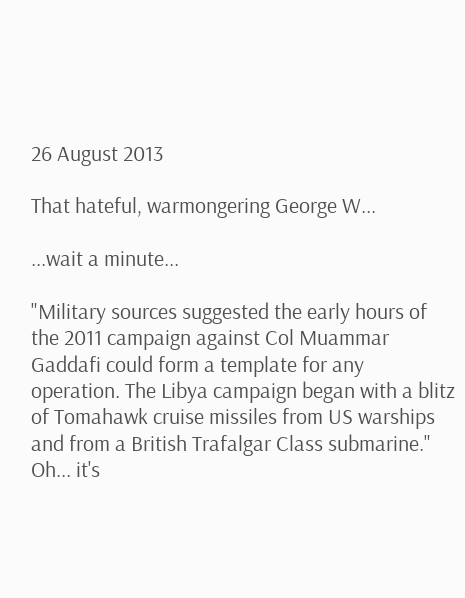26 August 2013

That hateful, warmongering George W...

...wait a minute...

"Military sources suggested the early hours of the 2011 campaign against Col Muammar Gaddafi could form a template for any operation. The Libya campaign began with a blitz of Tomahawk cruise missiles from US warships and from a British Trafalgar Class submarine."
Oh... it's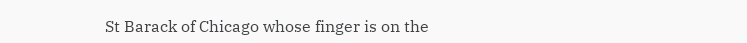St Barack of Chicago whose finger is on the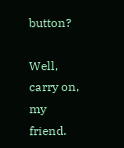button?

Well, carry on, my friend.